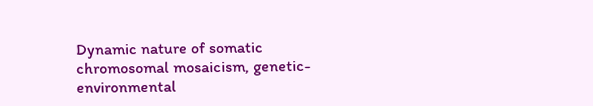Dynamic nature of somatic chromosomal mosaicism, genetic-environmental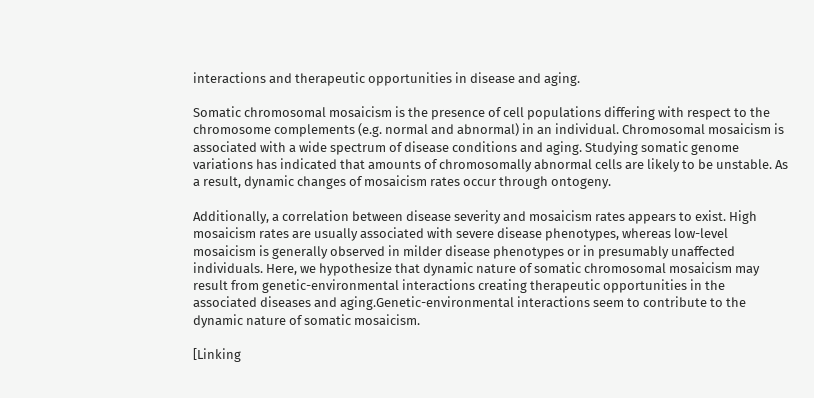interactions and therapeutic opportunities in disease and aging.

Somatic chromosomal mosaicism is the presence of cell populations differing with respect to the chromosome complements (e.g. normal and abnormal) in an individual. Chromosomal mosaicism is associated with a wide spectrum of disease conditions and aging. Studying somatic genome variations has indicated that amounts of chromosomally abnormal cells are likely to be unstable. As a result, dynamic changes of mosaicism rates occur through ontogeny.

Additionally, a correlation between disease severity and mosaicism rates appears to exist. High mosaicism rates are usually associated with severe disease phenotypes, whereas low-level mosaicism is generally observed in milder disease phenotypes or in presumably unaffected individuals. Here, we hypothesize that dynamic nature of somatic chromosomal mosaicism may result from genetic-environmental interactions creating therapeutic opportunities in the associated diseases and aging.Genetic-environmental interactions seem to contribute to the dynamic nature of somatic mosaicism.

[Linking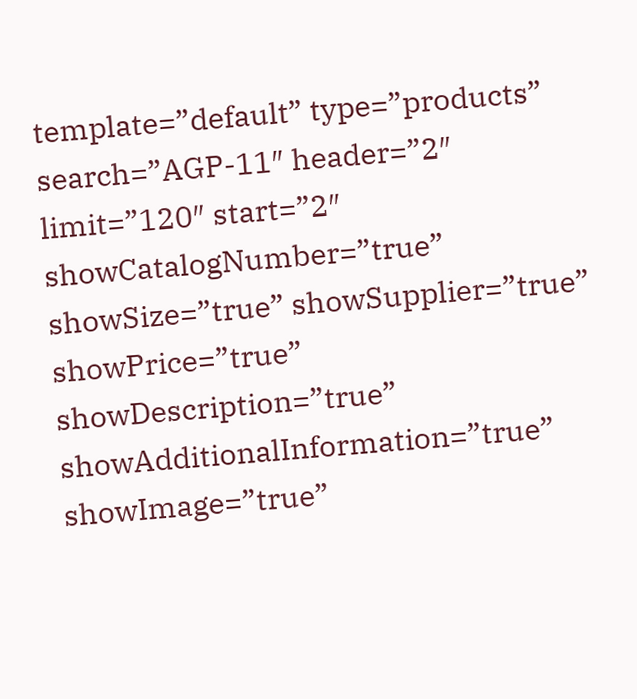template=”default” type=”products” search=”AGP-11″ header=”2″ limit=”120″ start=”2″ showCatalogNumber=”true” showSize=”true” showSupplier=”true” showPrice=”true” showDescription=”true” showAdditionalInformation=”true” showImage=”true”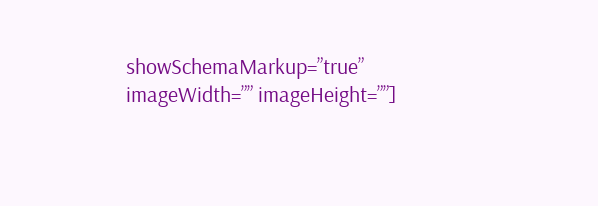showSchemaMarkup=”true” imageWidth=”” imageHeight=””]